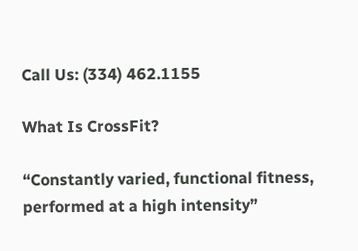Call Us: (334) 462.1155

What Is CrossFit?

“Constantly varied, functional fitness, performed at a high intensity”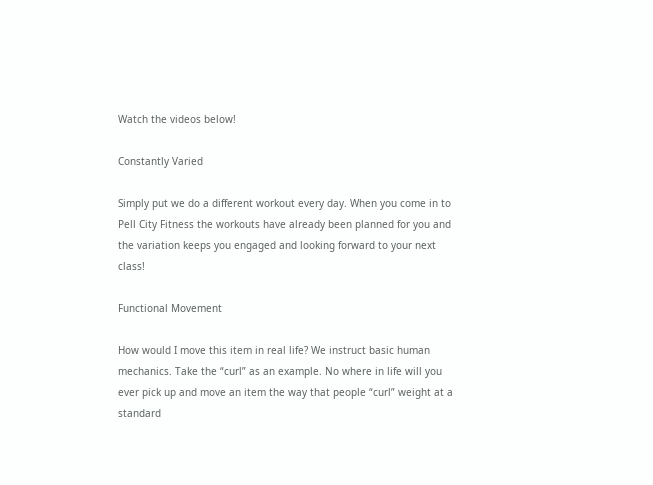Watch the videos below!

Constantly Varied

Simply put we do a different workout every day. When you come in to Pell City Fitness the workouts have already been planned for you and the variation keeps you engaged and looking forward to your next class!

Functional Movement

How would I move this item in real life? We instruct basic human mechanics. Take the “curl” as an example. No where in life will you ever pick up and move an item the way that people “curl” weight at a standard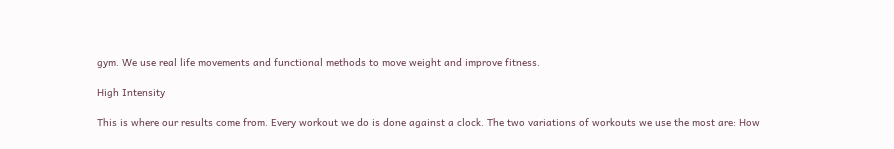gym. We use real life movements and functional methods to move weight and improve fitness.

High Intensity

This is where our results come from. Every workout we do is done against a clock. The two variations of workouts we use the most are: How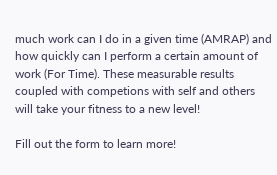much work can I do in a given time (AMRAP) and how quickly can I perform a certain amount of work (For Time). These measurable results coupled with competions with self and others will take your fitness to a new level!

Fill out the form to learn more!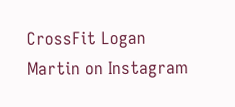CrossFit Logan Martin on Instagram